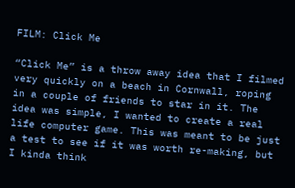FILM: Click Me

“Click Me” is a throw away idea that I filmed very quickly on a beach in Cornwall, roping in a couple of friends to star in it. The idea was simple, I wanted to create a real life computer game. This was meant to be just a test to see if it was worth re-making, but I kinda think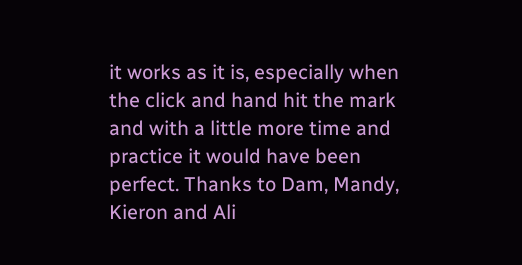it works as it is, especially when the click and hand hit the mark and with a little more time and practice it would have been perfect. Thanks to Dam, Mandy, Kieron and Ali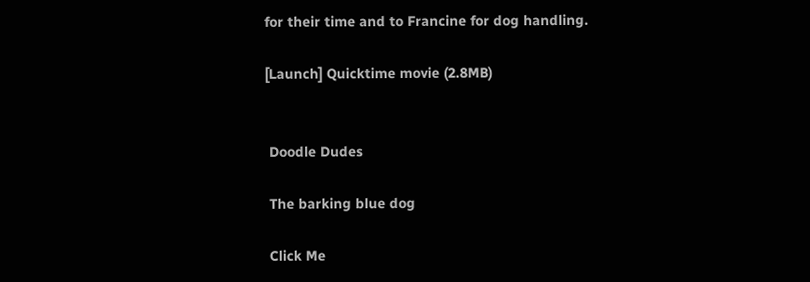for their time and to Francine for dog handling.

[Launch] Quicktime movie (2.8MB)


 Doodle Dudes

 The barking blue dog

 Click Me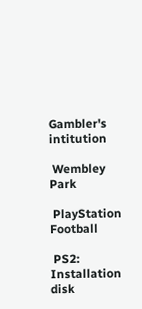Gambler's intitution

 Wembley Park

 PlayStation Football

 PS2: Installation disk